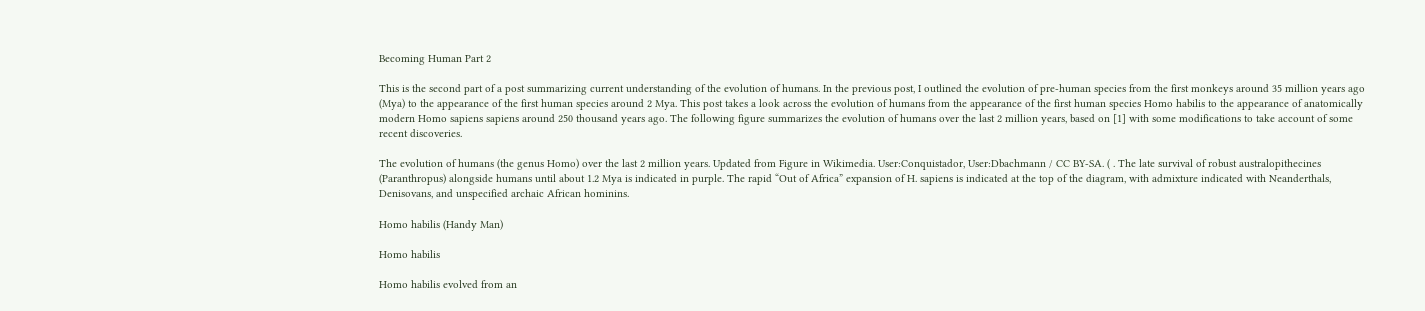Becoming Human Part 2

This is the second part of a post summarizing current understanding of the evolution of humans. In the previous post, I outlined the evolution of pre-human species from the first monkeys around 35 million years ago (Mya) to the appearance of the first human species around 2 Mya. This post takes a look across the evolution of humans from the appearance of the first human species Homo habilis to the appearance of anatomically modern Homo sapiens sapiens around 250 thousand years ago. The following figure summarizes the evolution of humans over the last 2 million years, based on [1] with some modifications to take account of some recent discoveries.

The evolution of humans (the genus Homo) over the last 2 million years. Updated from Figure in Wikimedia. User:Conquistador, User:Dbachmann / CC BY-SA. ( . The late survival of robust australopithecines (Paranthropus) alongside humans until about 1.2 Mya is indicated in purple. The rapid “Out of Africa” expansion of H. sapiens is indicated at the top of the diagram, with admixture indicated with Neanderthals, Denisovans, and unspecified archaic African hominins.

Homo habilis (Handy Man)

Homo habilis

Homo habilis evolved from an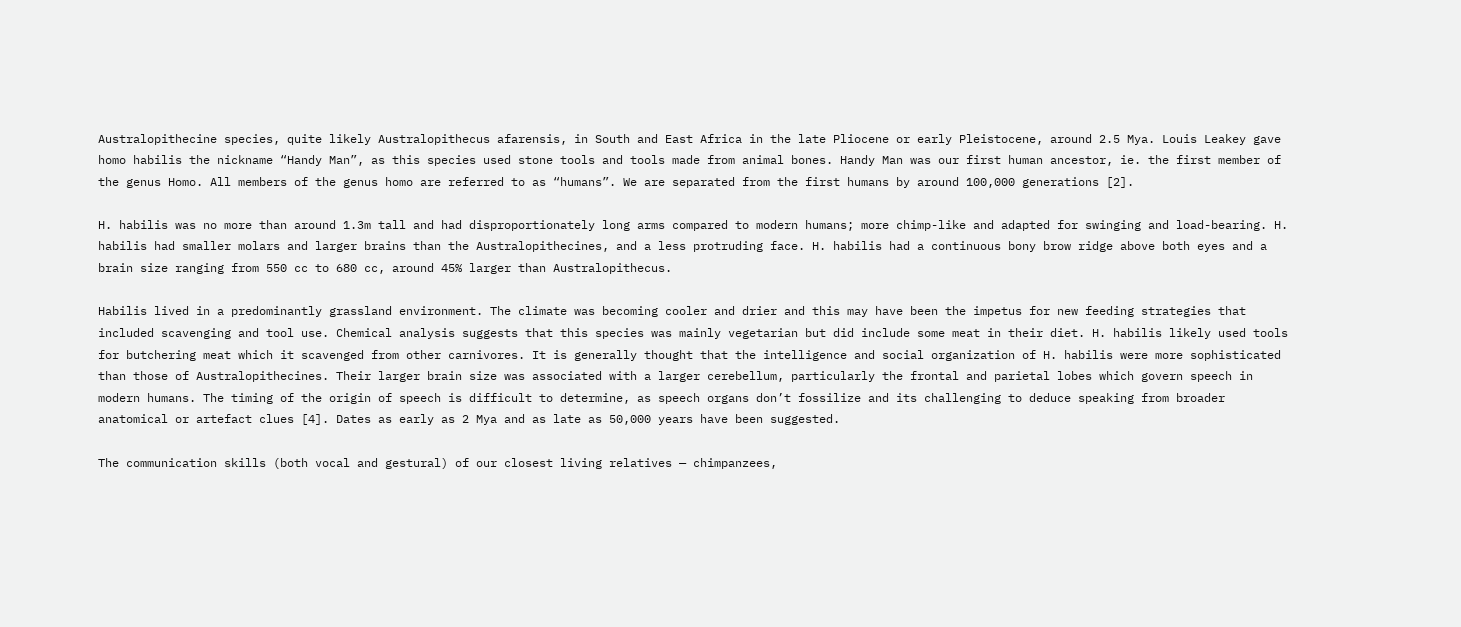Australopithecine species, quite likely Australopithecus afarensis, in South and East Africa in the late Pliocene or early Pleistocene, around 2.5 Mya. Louis Leakey gave homo habilis the nickname “Handy Man”, as this species used stone tools and tools made from animal bones. Handy Man was our first human ancestor, ie. the first member of the genus Homo. All members of the genus homo are referred to as “humans”. We are separated from the first humans by around 100,000 generations [2].

H. habilis was no more than around 1.3m tall and had disproportionately long arms compared to modern humans; more chimp-like and adapted for swinging and load-bearing. H. habilis had smaller molars and larger brains than the Australopithecines, and a less protruding face. H. habilis had a continuous bony brow ridge above both eyes and a brain size ranging from 550 cc to 680 cc, around 45% larger than Australopithecus.

Habilis lived in a predominantly grassland environment. The climate was becoming cooler and drier and this may have been the impetus for new feeding strategies that included scavenging and tool use. Chemical analysis suggests that this species was mainly vegetarian but did include some meat in their diet. H. habilis likely used tools for butchering meat which it scavenged from other carnivores. It is generally thought that the intelligence and social organization of H. habilis were more sophisticated than those of Australopithecines. Their larger brain size was associated with a larger cerebellum, particularly the frontal and parietal lobes which govern speech in modern humans. The timing of the origin of speech is difficult to determine, as speech organs don’t fossilize and its challenging to deduce speaking from broader anatomical or artefact clues [4]. Dates as early as 2 Mya and as late as 50,000 years have been suggested.

The communication skills (both vocal and gestural) of our closest living relatives — chimpanzees,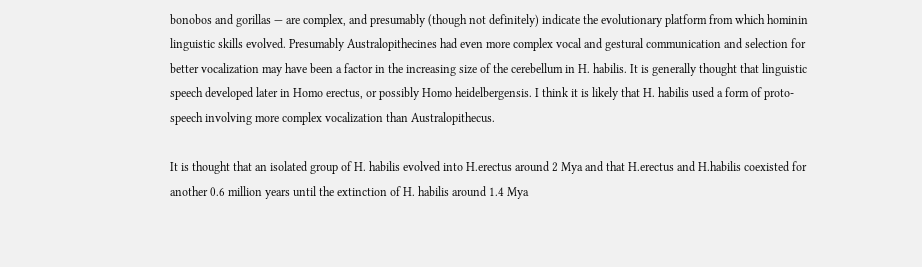bonobos and gorillas — are complex, and presumably (though not definitely) indicate the evolutionary platform from which hominin linguistic skills evolved. Presumably Australopithecines had even more complex vocal and gestural communication and selection for better vocalization may have been a factor in the increasing size of the cerebellum in H. habilis. It is generally thought that linguistic speech developed later in Homo erectus, or possibly Homo heidelbergensis. I think it is likely that H. habilis used a form of proto-speech involving more complex vocalization than Australopithecus.

It is thought that an isolated group of H. habilis evolved into H.erectus around 2 Mya and that H.erectus and H.habilis coexisted for another 0.6 million years until the extinction of H. habilis around 1.4 Mya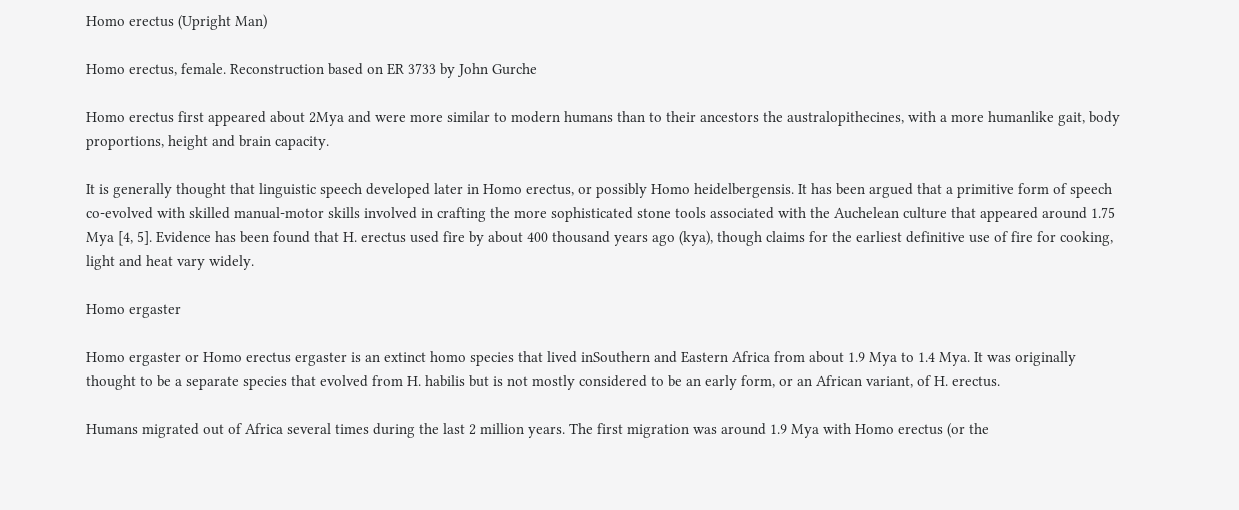Homo erectus (Upright Man)

Homo erectus, female. Reconstruction based on ER 3733 by John Gurche

Homo erectus first appeared about 2Mya and were more similar to modern humans than to their ancestors the australopithecines, with a more humanlike gait, body proportions, height and brain capacity.

It is generally thought that linguistic speech developed later in Homo erectus, or possibly Homo heidelbergensis. It has been argued that a primitive form of speech co-evolved with skilled manual-motor skills involved in crafting the more sophisticated stone tools associated with the Auchelean culture that appeared around 1.75 Mya [4, 5]. Evidence has been found that H. erectus used fire by about 400 thousand years ago (kya), though claims for the earliest definitive use of fire for cooking, light and heat vary widely.

Homo ergaster

Homo ergaster or Homo erectus ergaster is an extinct homo species that lived inSouthern and Eastern Africa from about 1.9 Mya to 1.4 Mya. It was originally thought to be a separate species that evolved from H. habilis but is not mostly considered to be an early form, or an African variant, of H. erectus.

Humans migrated out of Africa several times during the last 2 million years. The first migration was around 1.9 Mya with Homo erectus (or the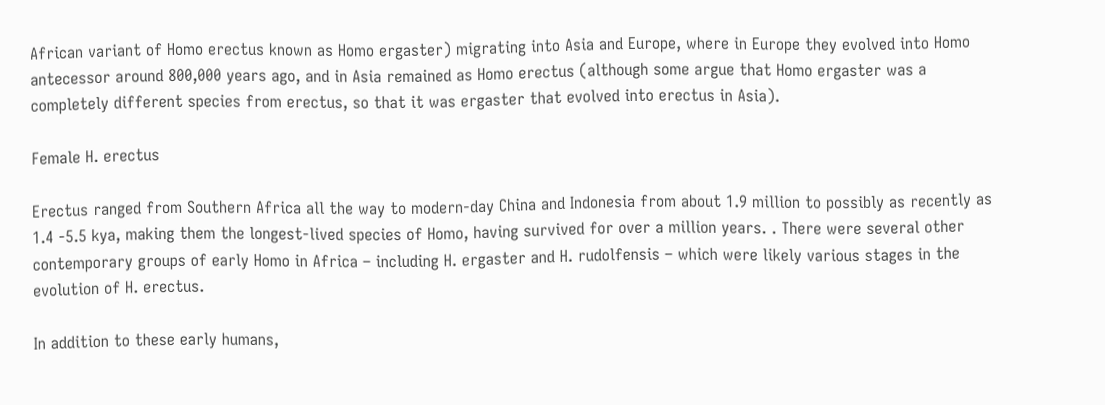African variant of Homo erectus known as Homo ergaster) migrating into Asia and Europe, where in Europe they evolved into Homo antecessor around 800,000 years ago, and in Asia remained as Homo erectus (although some argue that Homo ergaster was a completely different species from erectus, so that it was ergaster that evolved into erectus in Asia).

Female H. erectus

Erectus ranged from Southern Africa all the way to modern-day China and Indonesia from about 1.9 million to possibly as recently as 1.4 -5.5 kya, making them the longest-lived species of Homo, having survived for over a million years. . There were several other contemporary groups of early Homo in Africa – including H. ergaster and H. rudolfensis – which were likely various stages in the evolution of H. erectus.

In addition to these early humans,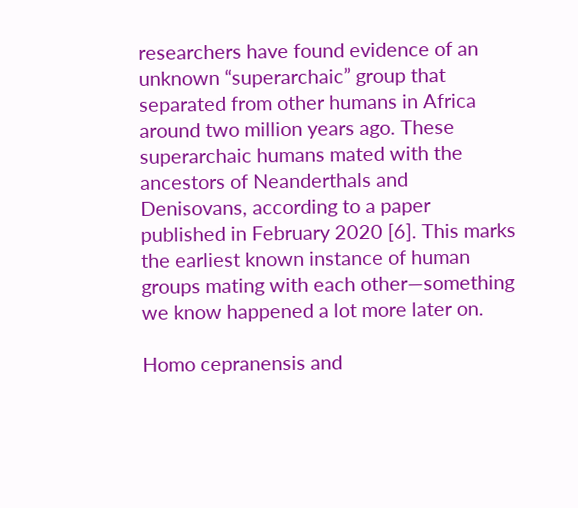researchers have found evidence of an unknown “superarchaic” group that separated from other humans in Africa around two million years ago. These superarchaic humans mated with the ancestors of Neanderthals and Denisovans, according to a paper published in February 2020 [6]. This marks the earliest known instance of human groups mating with each other—something we know happened a lot more later on.

Homo cepranensis and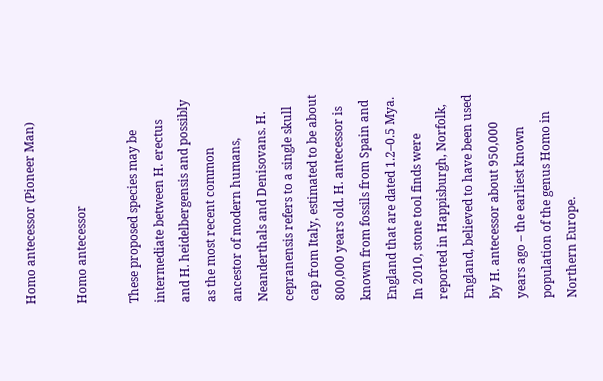Homo antecessor (Pioneer Man)

Homo antecessor

These proposed species may be intermediate between H. erectus and H. heidelbergensis and possibly as the most recent common ancestor of modern humans, Neanderthals and Denisovans. H. cepranensis refers to a single skull cap from Italy, estimated to be about 800,000 years old. H. antecessor is known from fossils from Spain and England that are dated 1.2–0.5 Mya. In 2010, stone tool finds were reported in Happisburgh, Norfolk, England, believed to have been used by H. antecessor about 950,000 years ago – the earliest known population of the genus Homo in Northern Europe.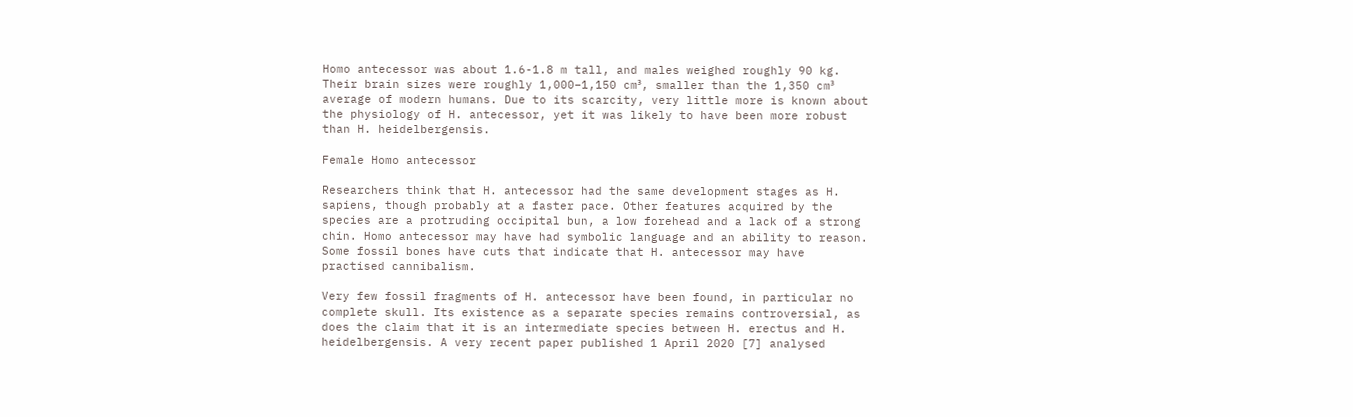Homo antecessor was about 1.6-1.8 m tall, and males weighed roughly 90 kg. Their brain sizes were roughly 1,000–1,150 cm³, smaller than the 1,350 cm³ average of modern humans. Due to its scarcity, very little more is known about the physiology of H. antecessor, yet it was likely to have been more robust than H. heidelbergensis.

Female Homo antecessor

Researchers think that H. antecessor had the same development stages as H. sapiens, though probably at a faster pace. Other features acquired by the species are a protruding occipital bun, a low forehead and a lack of a strong chin. Homo antecessor may have had symbolic language and an ability to reason. Some fossil bones have cuts that indicate that H. antecessor may have practised cannibalism.

Very few fossil fragments of H. antecessor have been found, in particular no complete skull. Its existence as a separate species remains controversial, as does the claim that it is an intermediate species between H. erectus and H. heidelbergensis. A very recent paper published 1 April 2020 [7] analysed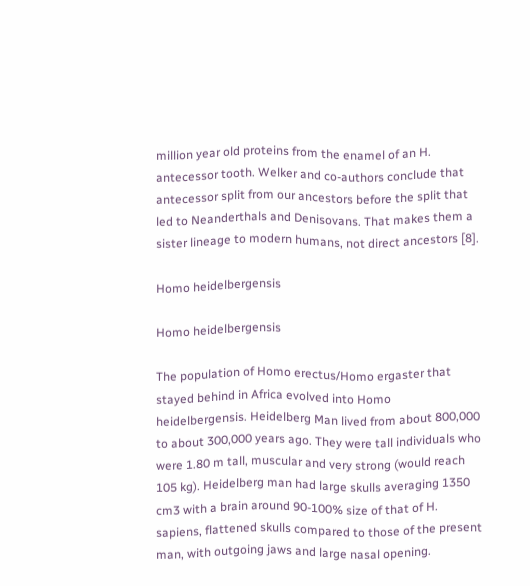million year old proteins from the enamel of an H. antecessor tooth. Welker and co-authors conclude that antecessor split from our ancestors before the split that led to Neanderthals and Denisovans. That makes them a sister lineage to modern humans, not direct ancestors [8].

Homo heidelbergensis

Homo heidelbergensis

The population of Homo erectus/Homo ergaster that stayed behind in Africa evolved into Homo heidelbergensis. Heidelberg Man lived from about 800,000 to about 300,000 years ago. They were tall individuals who were 1.80 m tall, muscular and very strong (would reach 105 kg). Heidelberg man had large skulls averaging 1350 cm3 with a brain around 90-100% size of that of H. sapiens, flattened skulls compared to those of the present man, with outgoing jaws and large nasal opening.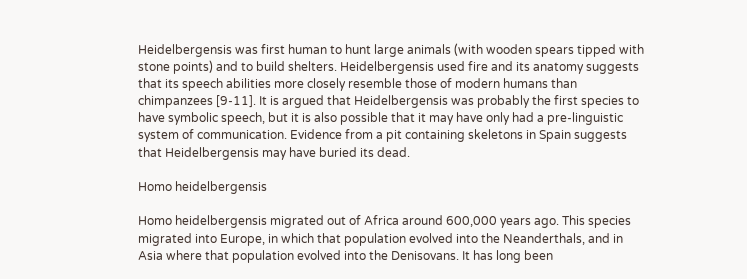Heidelbergensis was first human to hunt large animals (with wooden spears tipped with stone points) and to build shelters. Heidelbergensis used fire and its anatomy suggests that its speech abilities more closely resemble those of modern humans than chimpanzees [9-11]. It is argued that Heidelbergensis was probably the first species to have symbolic speech, but it is also possible that it may have only had a pre-linguistic system of communication. Evidence from a pit containing skeletons in Spain suggests that Heidelbergensis may have buried its dead.

Homo heidelbergensis

Homo heidelbergensis migrated out of Africa around 600,000 years ago. This species migrated into Europe, in which that population evolved into the Neanderthals, and in Asia where that population evolved into the Denisovans. It has long been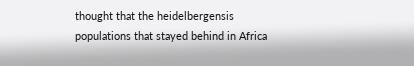thought that the heidelbergensis populations that stayed behind in Africa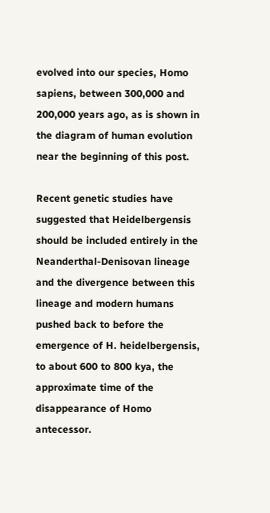evolved into our species, Homo sapiens, between 300,000 and 200,000 years ago, as is shown in the diagram of human evolution near the beginning of this post.

Recent genetic studies have suggested that Heidelbergensis should be included entirely in the Neanderthal-Denisovan lineage and the divergence between this lineage and modern humans pushed back to before the emergence of H. heidelbergensis, to about 600 to 800 kya, the approximate time of the disappearance of Homo antecessor.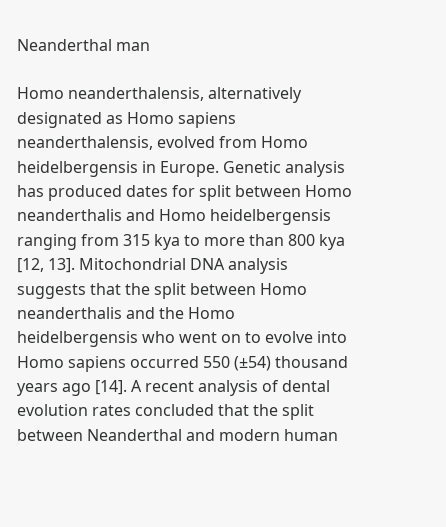Neanderthal man

Homo neanderthalensis, alternatively designated as Homo sapiens neanderthalensis, evolved from Homo heidelbergensis in Europe. Genetic analysis has produced dates for split between Homo neanderthalis and Homo heidelbergensis ranging from 315 kya to more than 800 kya [12, 13]. Mitochondrial DNA analysis suggests that the split between Homo neanderthalis and the Homo heidelbergensis who went on to evolve into Homo sapiens occurred 550 (±54) thousand years ago [14]. A recent analysis of dental evolution rates concluded that the split between Neanderthal and modern human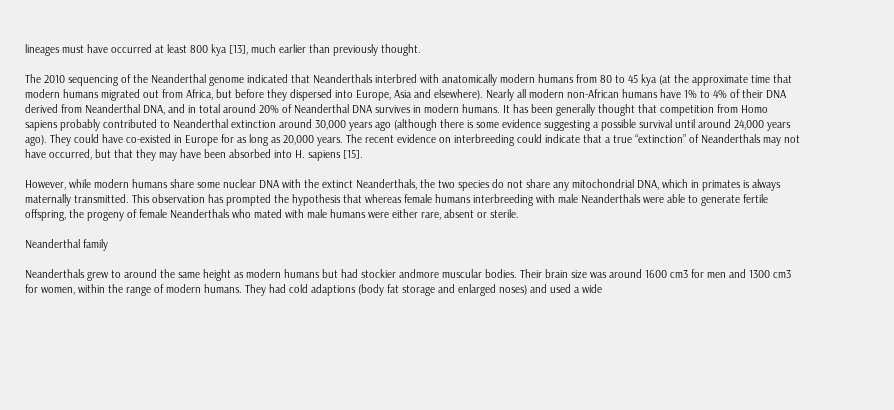lineages must have occurred at least 800 kya [13], much earlier than previously thought.

The 2010 sequencing of the Neanderthal genome indicated that Neanderthals interbred with anatomically modern humans from 80 to 45 kya (at the approximate time that modern humans migrated out from Africa, but before they dispersed into Europe, Asia and elsewhere). Nearly all modern non-African humans have 1% to 4% of their DNA derived from Neanderthal DNA, and in total around 20% of Neanderthal DNA survives in modern humans. It has been generally thought that competition from Homo sapiens probably contributed to Neanderthal extinction around 30,000 years ago (although there is some evidence suggesting a possible survival until around 24,000 years ago). They could have co-existed in Europe for as long as 20,000 years. The recent evidence on interbreeding could indicate that a true “extinction” of Neanderthals may not have occurred, but that they may have been absorbed into H. sapiens [15].

However, while modern humans share some nuclear DNA with the extinct Neanderthals, the two species do not share any mitochondrial DNA, which in primates is always maternally transmitted. This observation has prompted the hypothesis that whereas female humans interbreeding with male Neanderthals were able to generate fertile offspring, the progeny of female Neanderthals who mated with male humans were either rare, absent or sterile.

Neanderthal family

Neanderthals grew to around the same height as modern humans but had stockier andmore muscular bodies. Their brain size was around 1600 cm3 for men and 1300 cm3 for women, within the range of modern humans. They had cold adaptions (body fat storage and enlarged noses) and used a wide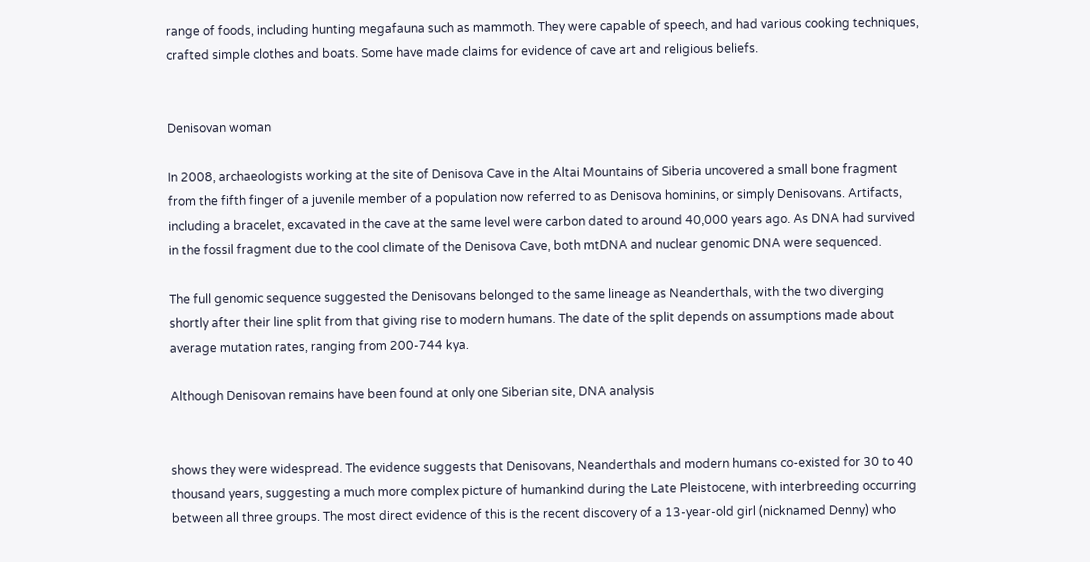range of foods, including hunting megafauna such as mammoth. They were capable of speech, and had various cooking techniques, crafted simple clothes and boats. Some have made claims for evidence of cave art and religious beliefs.


Denisovan woman

In 2008, archaeologists working at the site of Denisova Cave in the Altai Mountains of Siberia uncovered a small bone fragment from the fifth finger of a juvenile member of a population now referred to as Denisova hominins, or simply Denisovans. Artifacts, including a bracelet, excavated in the cave at the same level were carbon dated to around 40,000 years ago. As DNA had survived in the fossil fragment due to the cool climate of the Denisova Cave, both mtDNA and nuclear genomic DNA were sequenced.

The full genomic sequence suggested the Denisovans belonged to the same lineage as Neanderthals, with the two diverging shortly after their line split from that giving rise to modern humans. The date of the split depends on assumptions made about average mutation rates, ranging from 200-744 kya.

Although Denisovan remains have been found at only one Siberian site, DNA analysis


shows they were widespread. The evidence suggests that Denisovans, Neanderthals and modern humans co-existed for 30 to 40 thousand years, suggesting a much more complex picture of humankind during the Late Pleistocene, with interbreeding occurring between all three groups. The most direct evidence of this is the recent discovery of a 13-year-old girl (nicknamed Denny) who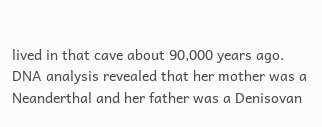lived in that cave about 90,000 years ago. DNA analysis revealed that her mother was a Neanderthal and her father was a Denisovan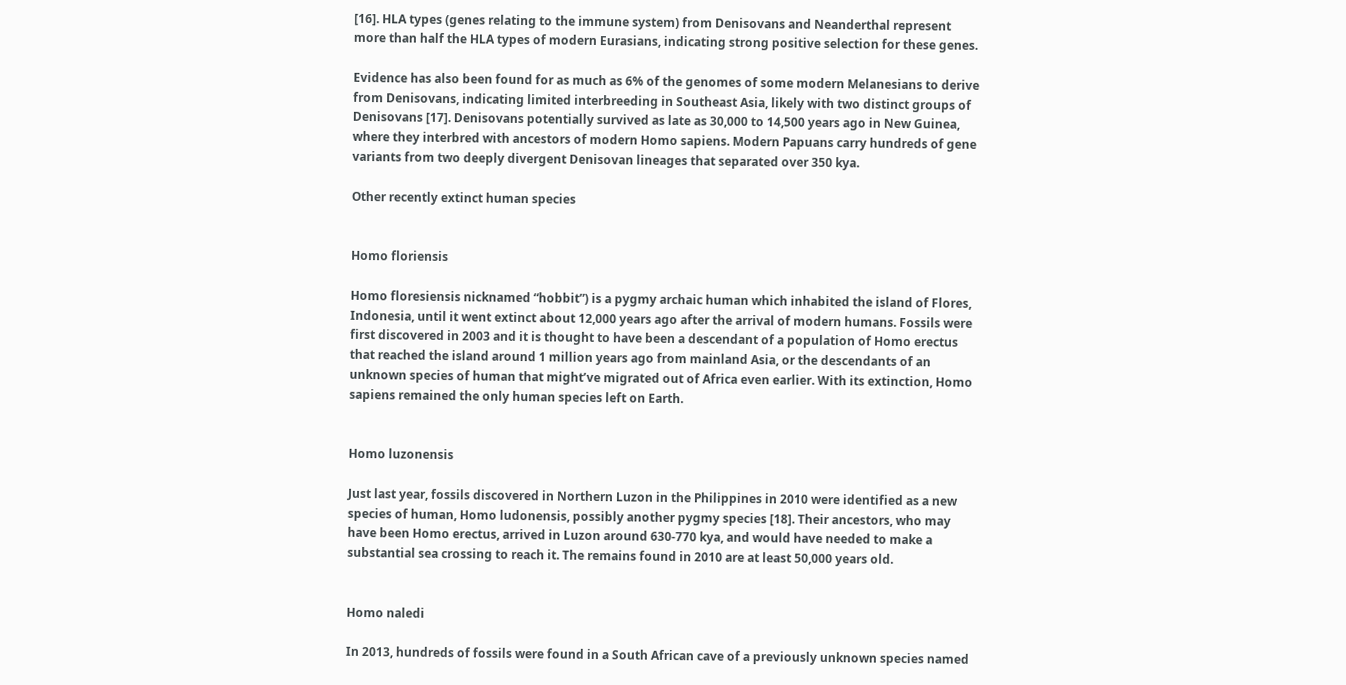[16]. HLA types (genes relating to the immune system) from Denisovans and Neanderthal represent more than half the HLA types of modern Eurasians, indicating strong positive selection for these genes.

Evidence has also been found for as much as 6% of the genomes of some modern Melanesians to derive from Denisovans, indicating limited interbreeding in Southeast Asia, likely with two distinct groups of Denisovans [17]. Denisovans potentially survived as late as 30,000 to 14,500 years ago in New Guinea, where they interbred with ancestors of modern Homo sapiens. Modern Papuans carry hundreds of gene variants from two deeply divergent Denisovan lineages that separated over 350 kya.

Other recently extinct human species


Homo floriensis

Homo floresiensis nicknamed “hobbit”) is a pygmy archaic human which inhabited the island of Flores, Indonesia, until it went extinct about 12,000 years ago after the arrival of modern humans. Fossils were first discovered in 2003 and it is thought to have been a descendant of a population of Homo erectus that reached the island around 1 million years ago from mainland Asia, or the descendants of an unknown species of human that might’ve migrated out of Africa even earlier. With its extinction, Homo sapiens remained the only human species left on Earth.


Homo luzonensis

Just last year, fossils discovered in Northern Luzon in the Philippines in 2010 were identified as a new species of human, Homo ludonensis, possibly another pygmy species [18]. Their ancestors, who may have been Homo erectus, arrived in Luzon around 630-770 kya, and would have needed to make a substantial sea crossing to reach it. The remains found in 2010 are at least 50,000 years old.


Homo naledi

In 2013, hundreds of fossils were found in a South African cave of a previously unknown species named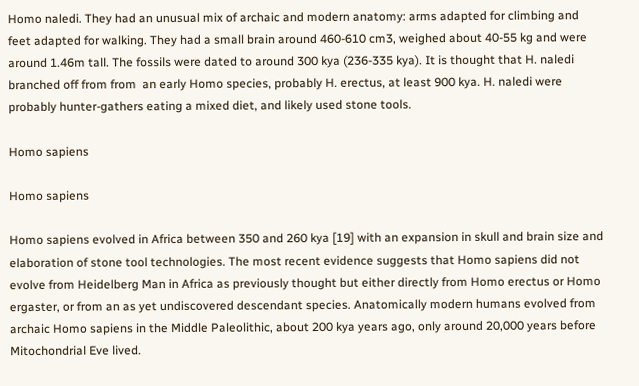Homo naledi. They had an unusual mix of archaic and modern anatomy: arms adapted for climbing and feet adapted for walking. They had a small brain around 460-610 cm3, weighed about 40-55 kg and were around 1.46m tall. The fossils were dated to around 300 kya (236-335 kya). It is thought that H. naledi branched off from from  an early Homo species, probably H. erectus, at least 900 kya. H. naledi were probably hunter-gathers eating a mixed diet, and likely used stone tools.

Homo sapiens

Homo sapiens

Homo sapiens evolved in Africa between 350 and 260 kya [19] with an expansion in skull and brain size and elaboration of stone tool technologies. The most recent evidence suggests that Homo sapiens did not evolve from Heidelberg Man in Africa as previously thought but either directly from Homo erectus or Homo ergaster, or from an as yet undiscovered descendant species. Anatomically modern humans evolved from archaic Homo sapiens in the Middle Paleolithic, about 200 kya years ago, only around 20,000 years before Mitochondrial Eve lived.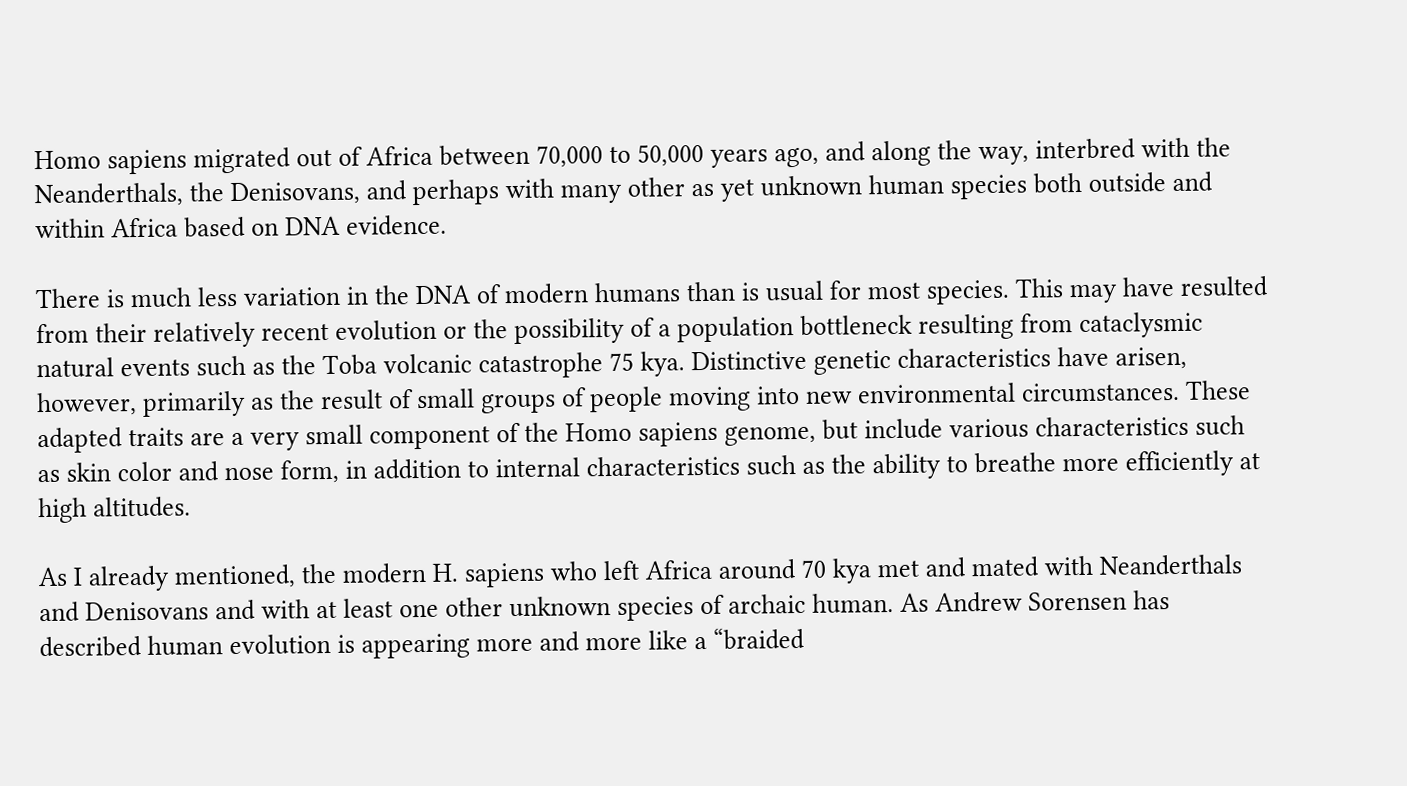Homo sapiens migrated out of Africa between 70,000 to 50,000 years ago, and along the way, interbred with the Neanderthals, the Denisovans, and perhaps with many other as yet unknown human species both outside and within Africa based on DNA evidence.

There is much less variation in the DNA of modern humans than is usual for most species. This may have resulted from their relatively recent evolution or the possibility of a population bottleneck resulting from cataclysmic natural events such as the Toba volcanic catastrophe 75 kya. Distinctive genetic characteristics have arisen, however, primarily as the result of small groups of people moving into new environmental circumstances. These adapted traits are a very small component of the Homo sapiens genome, but include various characteristics such as skin color and nose form, in addition to internal characteristics such as the ability to breathe more efficiently at high altitudes.

As I already mentioned, the modern H. sapiens who left Africa around 70 kya met and mated with Neanderthals and Denisovans and with at least one other unknown species of archaic human. As Andrew Sorensen has described human evolution is appearing more and more like a “braided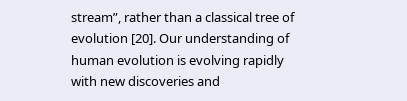stream”, rather than a classical tree of evolution [20]. Our understanding of human evolution is evolving rapidly with new discoveries and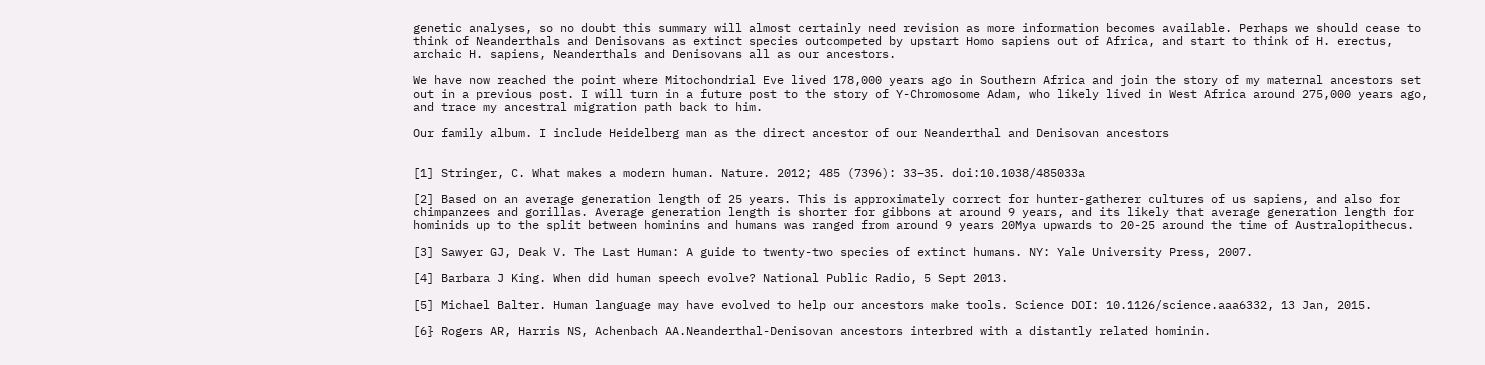genetic analyses, so no doubt this summary will almost certainly need revision as more information becomes available. Perhaps we should cease to think of Neanderthals and Denisovans as extinct species outcompeted by upstart Homo sapiens out of Africa, and start to think of H. erectus, archaic H. sapiens, Neanderthals and Denisovans all as our ancestors.

We have now reached the point where Mitochondrial Eve lived 178,000 years ago in Southern Africa and join the story of my maternal ancestors set out in a previous post. I will turn in a future post to the story of Y-Chromosome Adam, who likely lived in West Africa around 275,000 years ago, and trace my ancestral migration path back to him.

Our family album. I include Heidelberg man as the direct ancestor of our Neanderthal and Denisovan ancestors


[1] Stringer, C. What makes a modern human. Nature. 2012; 485 (7396): 33–35. doi:10.1038/485033a

[2] Based on an average generation length of 25 years. This is approximately correct for hunter-gatherer cultures of us sapiens, and also for chimpanzees and gorillas. Average generation length is shorter for gibbons at around 9 years, and its likely that average generation length for hominids up to the split between hominins and humans was ranged from around 9 years 20Mya upwards to 20-25 around the time of Australopithecus.

[3] Sawyer GJ, Deak V. The Last Human: A guide to twenty-two species of extinct humans. NY: Yale University Press, 2007.

[4] Barbara J King. When did human speech evolve? National Public Radio, 5 Sept 2013.

[5] Michael Balter. Human language may have evolved to help our ancestors make tools. Science DOI: 10.1126/science.aaa6332, 13 Jan, 2015.

[6} Rogers AR, Harris NS, Achenbach AA.Neanderthal-Denisovan ancestors interbred with a distantly related hominin.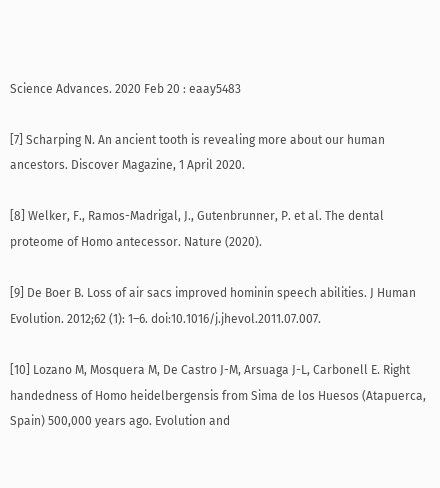Science Advances. 2020 Feb 20 : eaay5483

[7] Scharping N. An ancient tooth is revealing more about our human ancestors. Discover Magazine, 1 April 2020.

[8] Welker, F., Ramos-Madrigal, J., Gutenbrunner, P. et al. The dental proteome of Homo antecessor. Nature (2020).

[9] De Boer B. Loss of air sacs improved hominin speech abilities. J Human Evolution. 2012;62 (1): 1–6. doi:10.1016/j.jhevol.2011.07.007.

[10] Lozano M, Mosquera M, De Castro J-M, Arsuaga J-L, Carbonell E. Right handedness of Homo heidelbergensis from Sima de los Huesos (Atapuerca, Spain) 500,000 years ago. Evolution and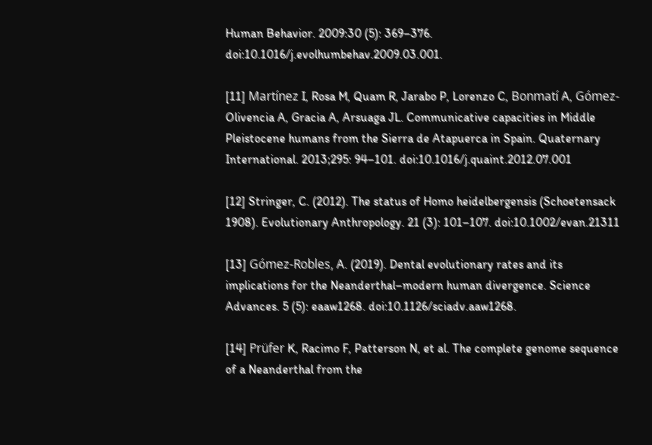Human Behavior. 2009:30 (5): 369–376. doi:10.1016/j.evolhumbehav.2009.03.001.

[11] Martínez I, Rosa M, Quam R, Jarabo P, Lorenzo C, Bonmatí A, Gómez-Olivencia A, Gracia A, Arsuaga JL. Communicative capacities in Middle Pleistocene humans from the Sierra de Atapuerca in Spain. Quaternary International. 2013;295: 94–101. doi:10.1016/j.quaint.2012.07.001

[12] Stringer, C. (2012). The status of Homo heidelbergensis (Schoetensack 1908). Evolutionary Anthropology. 21 (3): 101–107. doi:10.1002/evan.21311

[13] Gómez-Robles, A. (2019). Dental evolutionary rates and its implications for the Neanderthal–modern human divergence. Science Advances. 5 (5): eaaw1268. doi:10.1126/sciadv.aaw1268.

[14] Prüfer K, Racimo F, Patterson N, et al. The complete genome sequence of a Neanderthal from the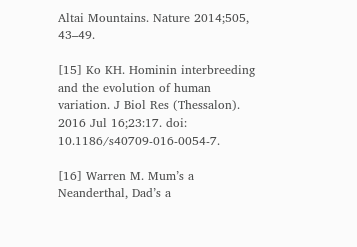Altai Mountains. Nature 2014;505, 43–49.

[15] Ko KH. Hominin interbreeding and the evolution of human variation. J Biol Res (Thessalon). 2016 Jul 16;23:17. doi: 10.1186/s40709-016-0054-7.

[16] Warren M. Mum’s a Neanderthal, Dad’s a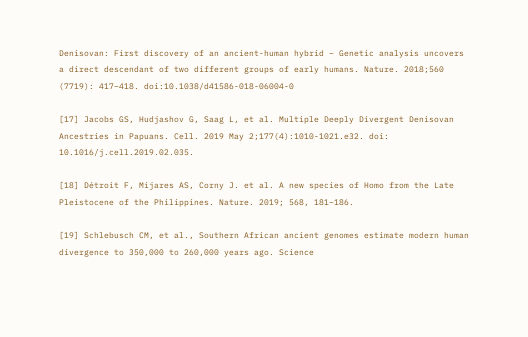Denisovan: First discovery of an ancient-human hybrid – Genetic analysis uncovers a direct descendant of two different groups of early humans. Nature. 2018;560 (7719): 417–418. doi:10.1038/d41586-018-06004-0

[17] Jacobs GS, Hudjashov G, Saag L, et al. Multiple Deeply Divergent Denisovan Ancestries in Papuans. Cell. 2019 May 2;177(4):1010-1021.e32. doi: 10.1016/j.cell.2019.02.035.

[18] Détroit F, Mijares AS, Corny J. et al. A new species of Homo from the Late Pleistocene of the Philippines. Nature. 2019; 568, 181–186.

[19] Schlebusch CM, et al., Southern African ancient genomes estimate modern human divergence to 350,000 to 260,000 years ago. Science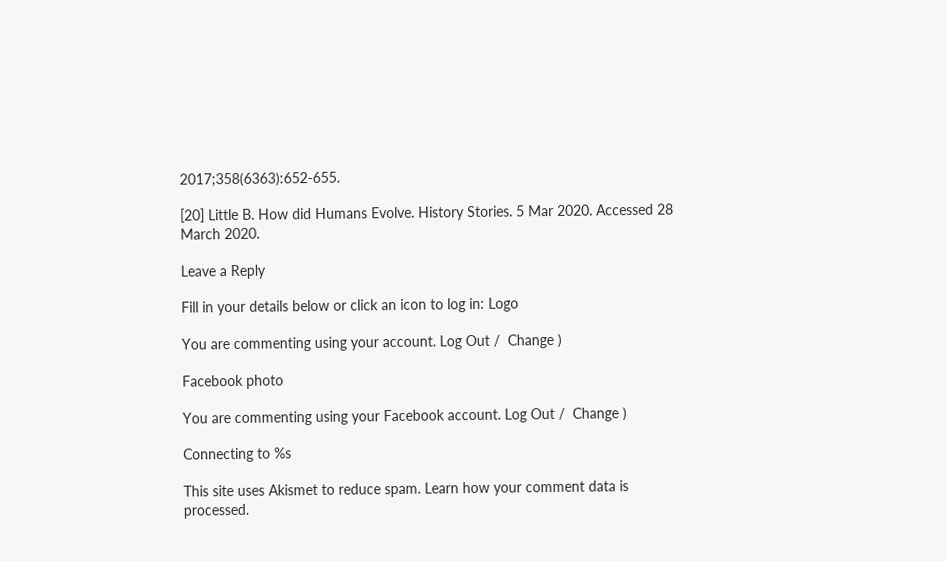2017;358(6363):652-655.

[20] Little B. How did Humans Evolve. History Stories. 5 Mar 2020. Accessed 28 March 2020.

Leave a Reply

Fill in your details below or click an icon to log in: Logo

You are commenting using your account. Log Out /  Change )

Facebook photo

You are commenting using your Facebook account. Log Out /  Change )

Connecting to %s

This site uses Akismet to reduce spam. Learn how your comment data is processed.